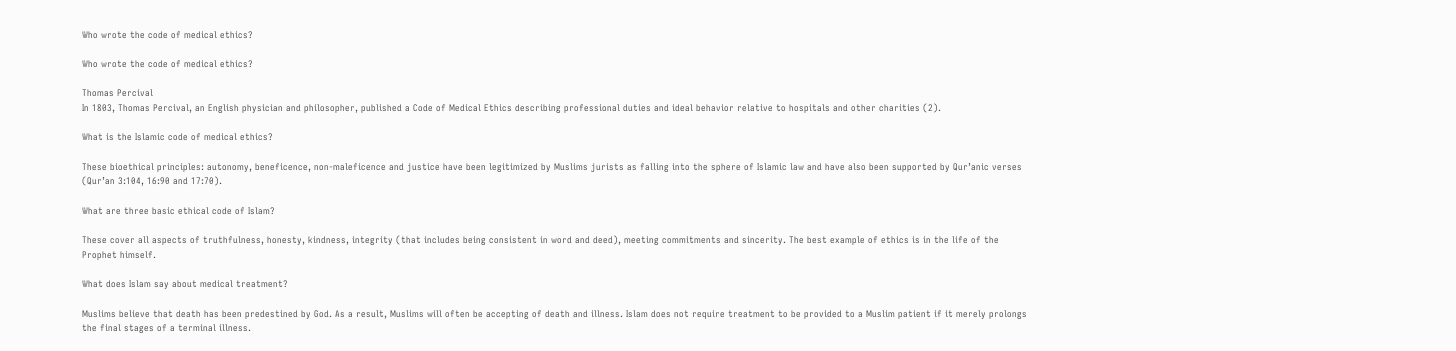Who wrote the code of medical ethics?

Who wrote the code of medical ethics?

Thomas Percival
In 1803, Thomas Percival, an English physician and philosopher, published a Code of Medical Ethics describing professional duties and ideal behavior relative to hospitals and other charities (2).

What is the Islamic code of medical ethics?

These bioethical principles: autonomy, beneficence, non-maleficence and justice have been legitimized by Muslims jurists as falling into the sphere of Islamic law and have also been supported by Qur’anic verses (Qur’an 3:104, 16:90 and 17:70).

What are three basic ethical code of Islam?

These cover all aspects of truthfulness, honesty, kindness, integrity (that includes being consistent in word and deed), meeting commitments and sincerity. The best example of ethics is in the life of the Prophet himself.

What does Islam say about medical treatment?

Muslims believe that death has been predestined by God. As a result, Muslims will often be accepting of death and illness. Islam does not require treatment to be provided to a Muslim patient if it merely prolongs the final stages of a terminal illness.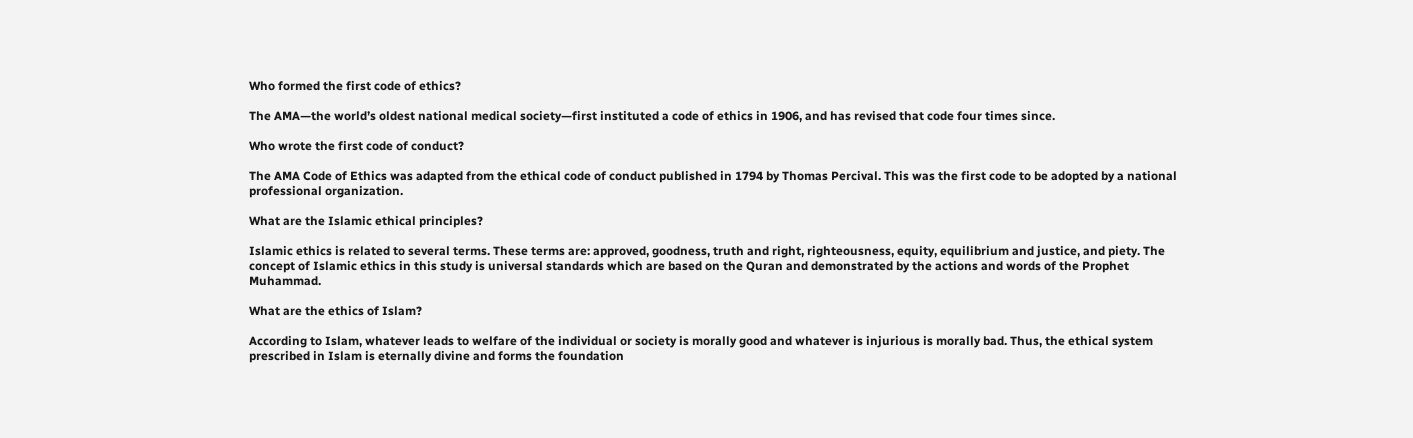Who formed the first code of ethics?

The AMA—the world’s oldest national medical society—first instituted a code of ethics in 1906, and has revised that code four times since.

Who wrote the first code of conduct?

The AMA Code of Ethics was adapted from the ethical code of conduct published in 1794 by Thomas Percival. This was the first code to be adopted by a national professional organization.

What are the Islamic ethical principles?

Islamic ethics is related to several terms. These terms are: approved, goodness, truth and right, righteousness, equity, equilibrium and justice, and piety. The concept of Islamic ethics in this study is universal standards which are based on the Quran and demonstrated by the actions and words of the Prophet Muhammad.

What are the ethics of Islam?

According to Islam, whatever leads to welfare of the individual or society is morally good and whatever is injurious is morally bad. Thus, the ethical system prescribed in Islam is eternally divine and forms the foundation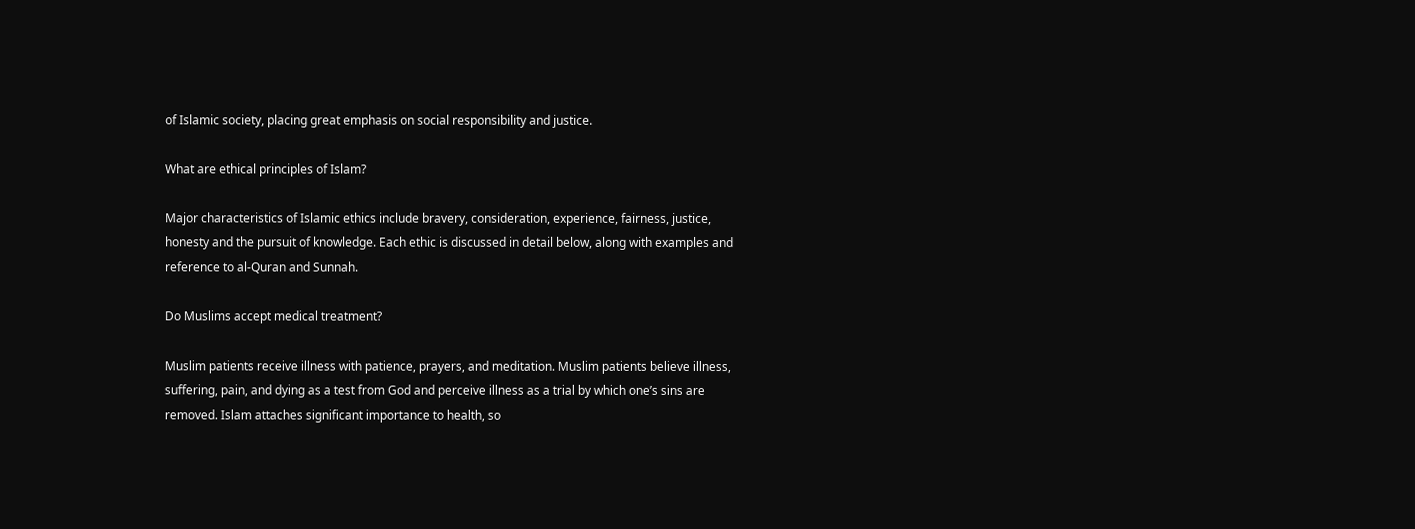of Islamic society, placing great emphasis on social responsibility and justice.

What are ethical principles of Islam?

Major characteristics of Islamic ethics include bravery, consideration, experience, fairness, justice, honesty and the pursuit of knowledge. Each ethic is discussed in detail below, along with examples and reference to al-Quran and Sunnah.

Do Muslims accept medical treatment?

Muslim patients receive illness with patience, prayers, and meditation. Muslim patients believe illness, suffering, pain, and dying as a test from God and perceive illness as a trial by which one’s sins are removed. Islam attaches significant importance to health, so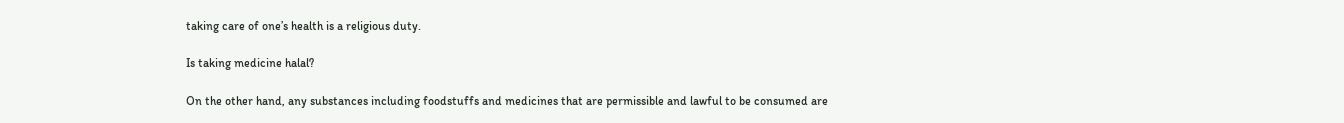taking care of one’s health is a religious duty.

Is taking medicine halal?

On the other hand, any substances including foodstuffs and medicines that are permissible and lawful to be consumed are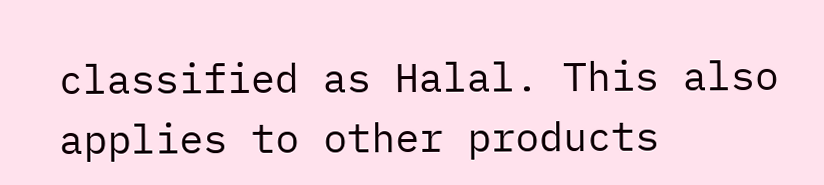classified as Halal. This also applies to other products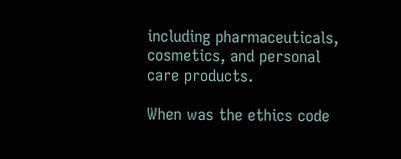including pharmaceuticals, cosmetics, and personal care products.

When was the ethics code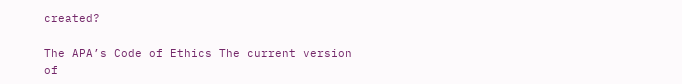created?

The APA’s Code of Ethics The current version of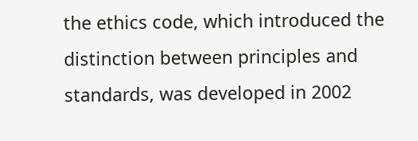the ethics code, which introduced the distinction between principles and standards, was developed in 2002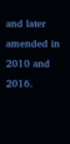and later amended in 2010 and 2016.